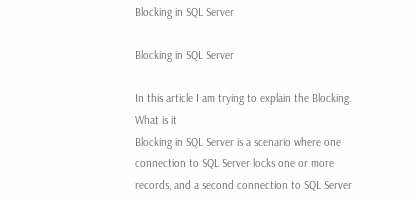Blocking in SQL Server

Blocking in SQL Server

In this article I am trying to explain the Blocking.
What is it
Blocking in SQL Server is a scenario where one connection to SQL Server locks one or more records, and a second connection to SQL Server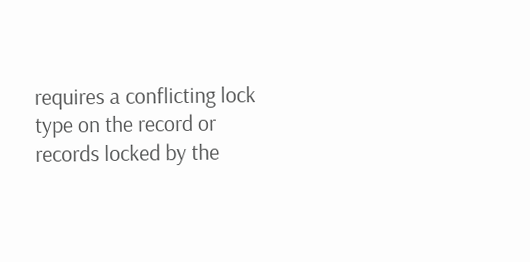requires a conflicting lock type on the record or records locked by the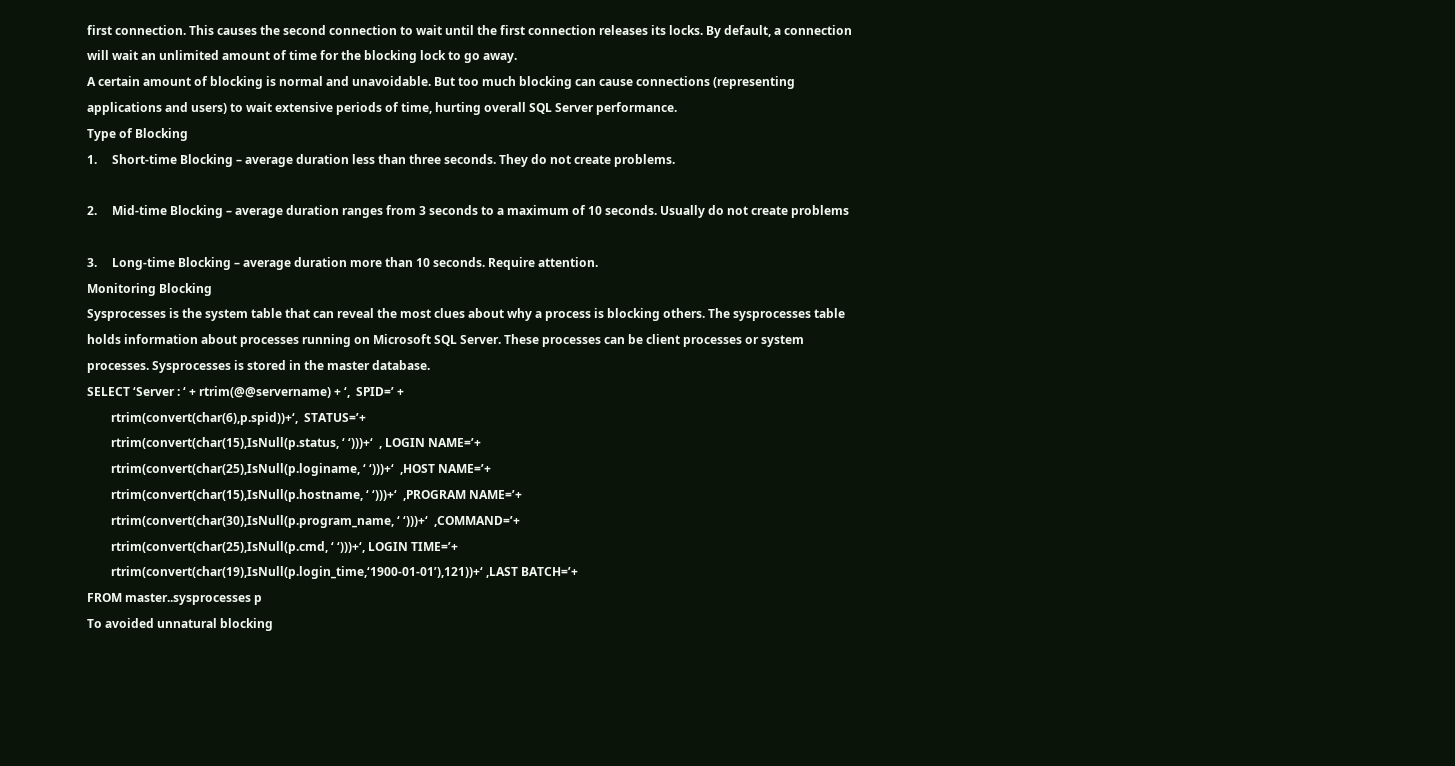first connection. This causes the second connection to wait until the first connection releases its locks. By default, a connection will wait an unlimited amount of time for the blocking lock to go away.
A certain amount of blocking is normal and unavoidable. But too much blocking can cause connections (representing applications and users) to wait extensive periods of time, hurting overall SQL Server performance.
Type of Blocking
1.     Short-time Blocking – average duration less than three seconds. They do not create problems.

2.     Mid-time Blocking – average duration ranges from 3 seconds to a maximum of 10 seconds. Usually do not create problems

3.     Long-time Blocking – average duration more than 10 seconds. Require attention.
Monitoring Blocking
Sysprocesses is the system table that can reveal the most clues about why a process is blocking others. The sysprocesses table holds information about processes running on Microsoft SQL Server. These processes can be client processes or system processes. Sysprocesses is stored in the master database.
SELECT ‘Server : ‘ + rtrim(@@servername) + ‘,  SPID=’ +
        rtrim(convert(char(6),p.spid))+‘,  STATUS=’+
        rtrim(convert(char(15),IsNull(p.status, ‘ ‘)))+‘  , LOGIN NAME=’+
        rtrim(convert(char(25),IsNull(p.loginame, ‘ ‘)))+‘  ,HOST NAME=’+
        rtrim(convert(char(15),IsNull(p.hostname, ‘ ‘)))+‘  ,PROGRAM NAME=’+
        rtrim(convert(char(30),IsNull(p.program_name, ‘ ‘)))+‘  ,COMMAND=’+
        rtrim(convert(char(25),IsNull(p.cmd, ‘ ‘)))+‘, LOGIN TIME=’+
        rtrim(convert(char(19),IsNull(p.login_time,‘1900-01-01’),121))+‘ ,LAST BATCH=’+
FROM master..sysprocesses p
To avoided unnatural blocking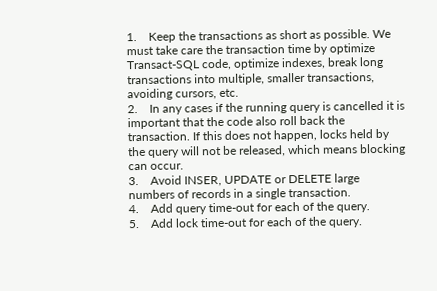1.    Keep the transactions as short as possible. We must take care the transaction time by optimize Transact-SQL code, optimize indexes, break long transactions into multiple, smaller transactions, avoiding cursors, etc.
2.    In any cases if the running query is cancelled it is important that the code also roll back the transaction. If this does not happen, locks held by the query will not be released, which means blocking can occur.
3.    Avoid INSER, UPDATE or DELETE large numbers of records in a single transaction.
4.    Add query time-out for each of the query.
5.    Add lock time-out for each of the query.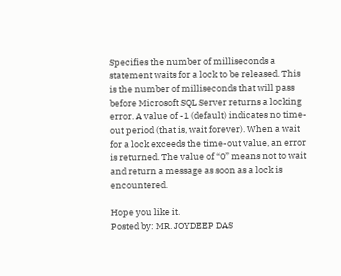Specifies the number of milliseconds a statement waits for a lock to be released. This is the number of milliseconds that will pass before Microsoft SQL Server returns a locking error. A value of -1 (default) indicates no time-out period (that is, wait forever). When a wait for a lock exceeds the time-out value, an error is returned. The value of “0” means not to wait and return a message as soon as a lock is encountered.

Hope you like it.
Posted by: MR. JOYDEEP DAS